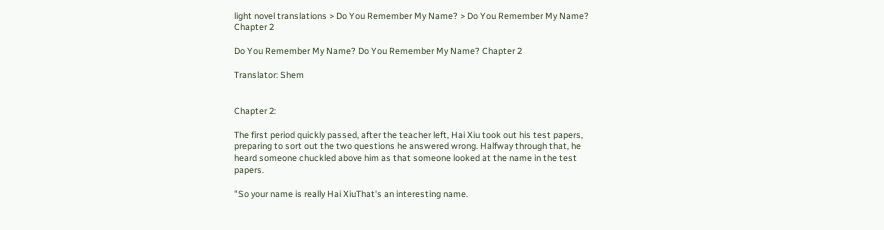light novel translations > Do You Remember My Name? > Do You Remember My Name? Chapter 2

Do You Remember My Name? Do You Remember My Name? Chapter 2

Translator: Shem


Chapter 2:

The first period quickly passed, after the teacher left, Hai Xiu took out his test papers, preparing to sort out the two questions he answered wrong. Halfway through that, he heard someone chuckled above him as that someone looked at the name in the test papers.

"So your name is really Hai XiuThat's an interesting name.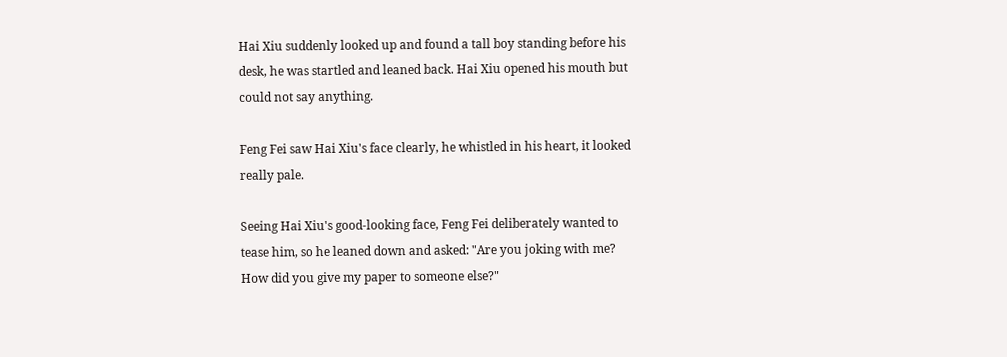Hai Xiu suddenly looked up and found a tall boy standing before his desk, he was startled and leaned back. Hai Xiu opened his mouth but could not say anything.

Feng Fei saw Hai Xiu's face clearly, he whistled in his heart, it looked really pale.

Seeing Hai Xiu's good-looking face, Feng Fei deliberately wanted to tease him, so he leaned down and asked: "Are you joking with me? How did you give my paper to someone else?"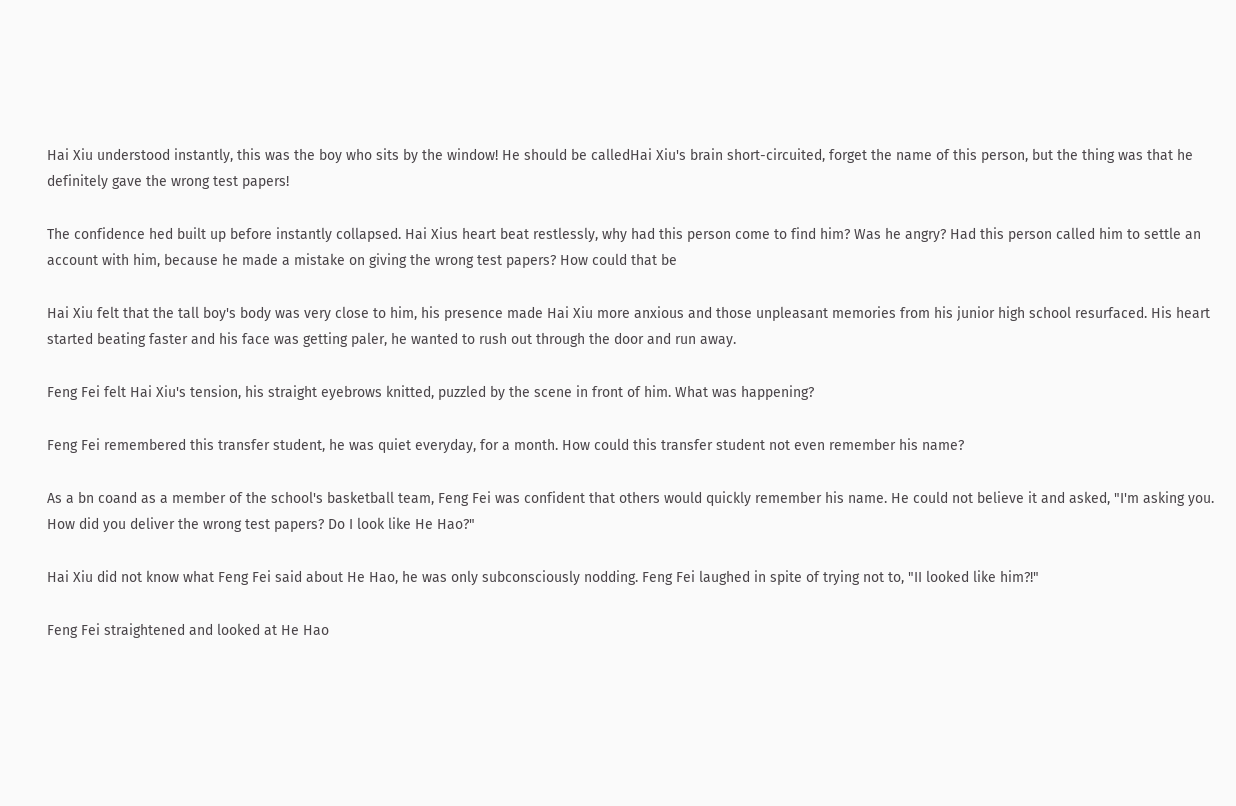Hai Xiu understood instantly, this was the boy who sits by the window! He should be calledHai Xiu's brain short-circuited, forget the name of this person, but the thing was that he definitely gave the wrong test papers!

The confidence hed built up before instantly collapsed. Hai Xius heart beat restlessly, why had this person come to find him? Was he angry? Had this person called him to settle an account with him, because he made a mistake on giving the wrong test papers? How could that be

Hai Xiu felt that the tall boy's body was very close to him, his presence made Hai Xiu more anxious and those unpleasant memories from his junior high school resurfaced. His heart started beating faster and his face was getting paler, he wanted to rush out through the door and run away.

Feng Fei felt Hai Xiu's tension, his straight eyebrows knitted, puzzled by the scene in front of him. What was happening?

Feng Fei remembered this transfer student, he was quiet everyday, for a month. How could this transfer student not even remember his name?

As a bn coand as a member of the school's basketball team, Feng Fei was confident that others would quickly remember his name. He could not believe it and asked, "I'm asking you. How did you deliver the wrong test papers? Do I look like He Hao?"

Hai Xiu did not know what Feng Fei said about He Hao, he was only subconsciously nodding. Feng Fei laughed in spite of trying not to, "II looked like him?!"

Feng Fei straightened and looked at He Hao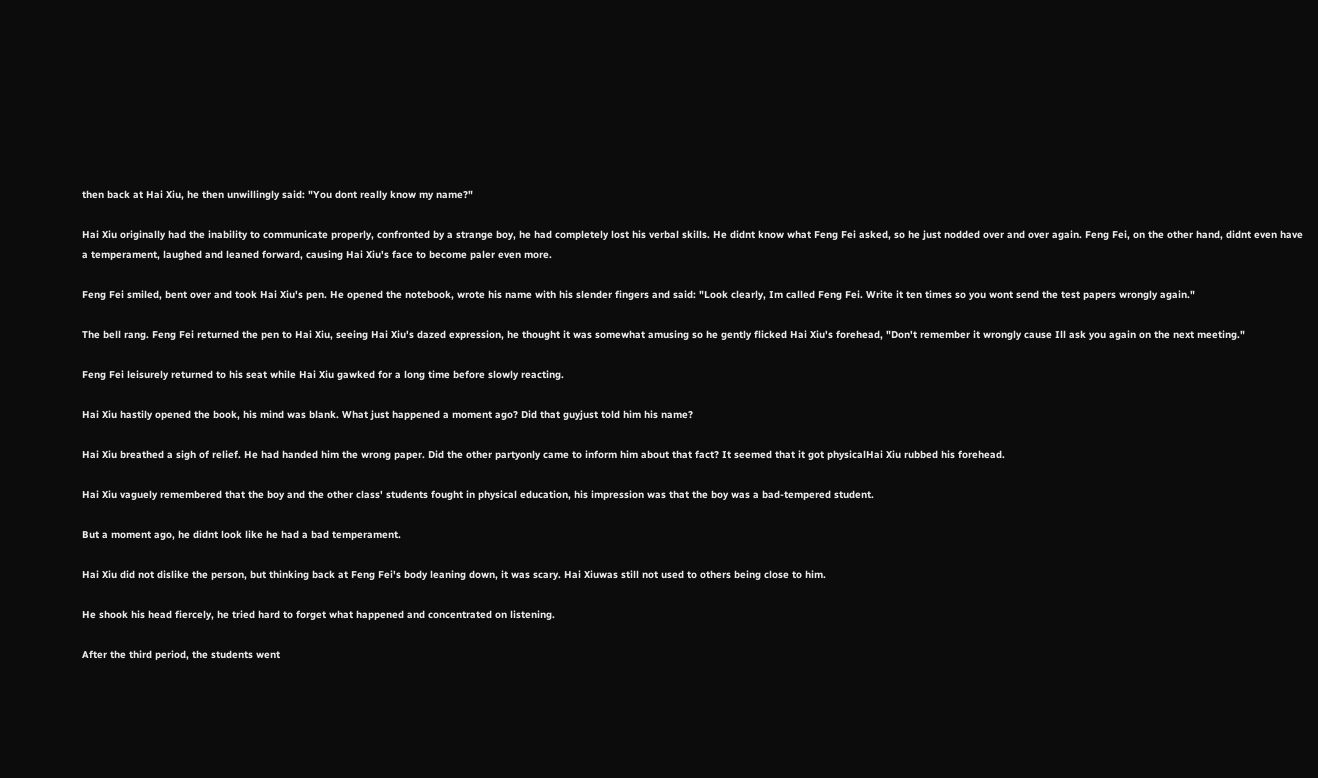then back at Hai Xiu, he then unwillingly said: "You dont really know my name?"

Hai Xiu originally had the inability to communicate properly, confronted by a strange boy, he had completely lost his verbal skills. He didnt know what Feng Fei asked, so he just nodded over and over again. Feng Fei, on the other hand, didnt even have a temperament, laughed and leaned forward, causing Hai Xiu's face to become paler even more.

Feng Fei smiled, bent over and took Hai Xiu's pen. He opened the notebook, wrote his name with his slender fingers and said: "Look clearly, Im called Feng Fei. Write it ten times so you wont send the test papers wrongly again."

The bell rang. Feng Fei returned the pen to Hai Xiu, seeing Hai Xiu's dazed expression, he thought it was somewhat amusing so he gently flicked Hai Xiu's forehead, "Don't remember it wrongly cause Ill ask you again on the next meeting."

Feng Fei leisurely returned to his seat while Hai Xiu gawked for a long time before slowly reacting.

Hai Xiu hastily opened the book, his mind was blank. What just happened a moment ago? Did that guyjust told him his name?

Hai Xiu breathed a sigh of relief. He had handed him the wrong paper. Did the other partyonly came to inform him about that fact? It seemed that it got physicalHai Xiu rubbed his forehead.

Hai Xiu vaguely remembered that the boy and the other class' students fought in physical education, his impression was that the boy was a bad-tempered student.

But a moment ago, he didnt look like he had a bad temperament.

Hai Xiu did not dislike the person, but thinking back at Feng Fei's body leaning down, it was scary. Hai Xiuwas still not used to others being close to him.

He shook his head fiercely, he tried hard to forget what happened and concentrated on listening.

After the third period, the students went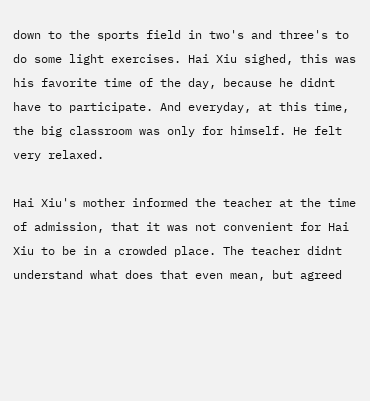down to the sports field in two's and three's to do some light exercises. Hai Xiu sighed, this was his favorite time of the day, because he didnt have to participate. And everyday, at this time, the big classroom was only for himself. He felt very relaxed.

Hai Xiu's mother informed the teacher at the time of admission, that it was not convenient for Hai Xiu to be in a crowded place. The teacher didnt understand what does that even mean, but agreed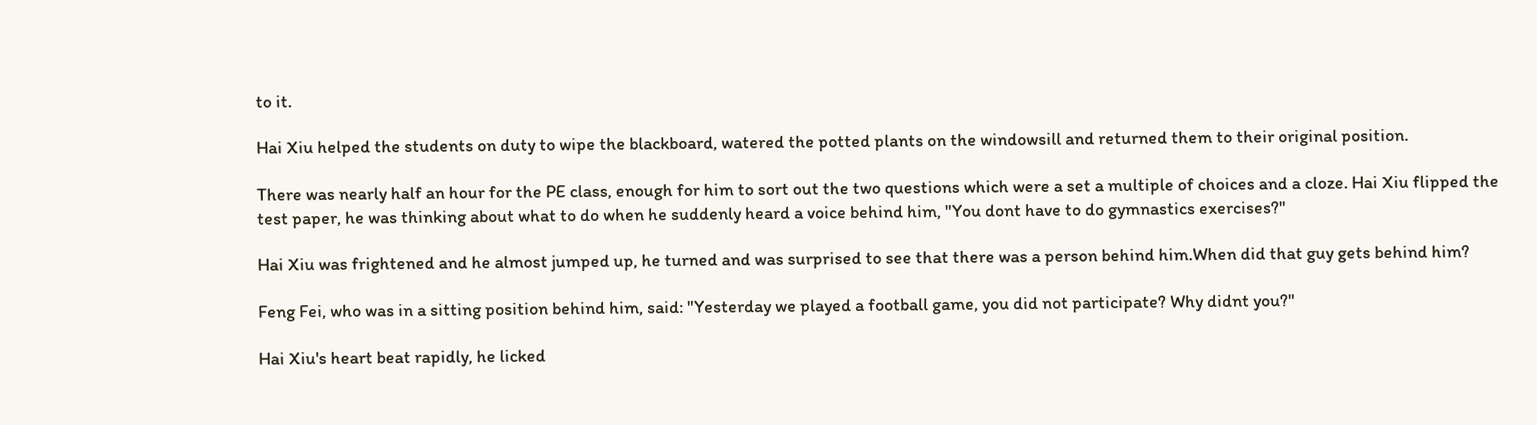to it.

Hai Xiu helped the students on duty to wipe the blackboard, watered the potted plants on the windowsill and returned them to their original position.

There was nearly half an hour for the PE class, enough for him to sort out the two questions which were a set a multiple of choices and a cloze. Hai Xiu flipped the test paper, he was thinking about what to do when he suddenly heard a voice behind him, "You dont have to do gymnastics exercises?"

Hai Xiu was frightened and he almost jumped up, he turned and was surprised to see that there was a person behind him.When did that guy gets behind him?

Feng Fei, who was in a sitting position behind him, said: "Yesterday we played a football game, you did not participate? Why didnt you?"

Hai Xiu's heart beat rapidly, he licked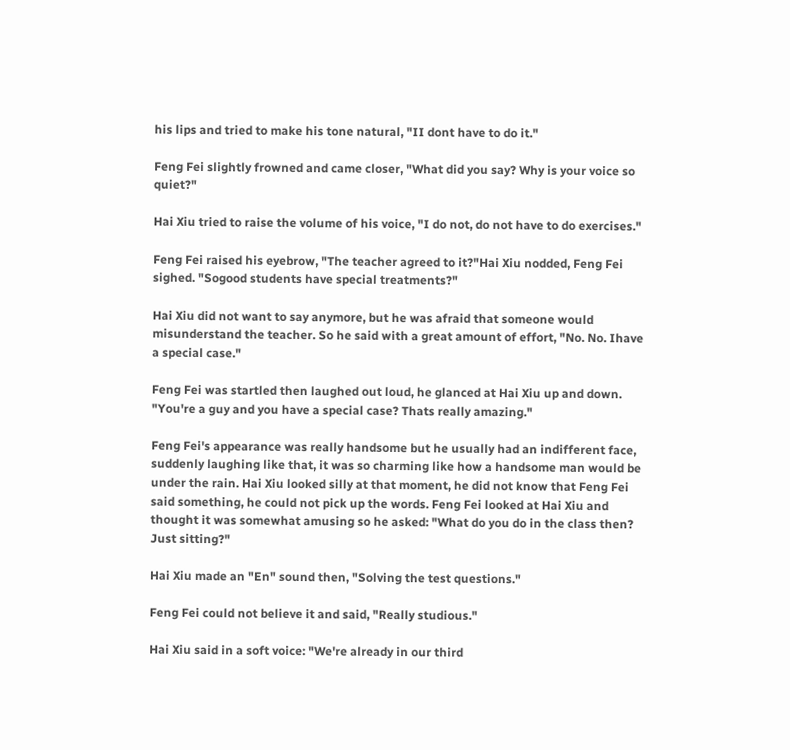his lips and tried to make his tone natural, "II dont have to do it."

Feng Fei slightly frowned and came closer, "What did you say? Why is your voice so quiet?"

Hai Xiu tried to raise the volume of his voice, "I do not, do not have to do exercises."

Feng Fei raised his eyebrow, "The teacher agreed to it?"Hai Xiu nodded, Feng Fei sighed. "Sogood students have special treatments?"

Hai Xiu did not want to say anymore, but he was afraid that someone would misunderstand the teacher. So he said with a great amount of effort, "No. No. Ihave a special case."

Feng Fei was startled then laughed out loud, he glanced at Hai Xiu up and down. "You're a guy and you have a special case? Thats really amazing."

Feng Fei's appearance was really handsome but he usually had an indifferent face, suddenly laughing like that, it was so charming like how a handsome man would be under the rain. Hai Xiu looked silly at that moment, he did not know that Feng Fei said something, he could not pick up the words. Feng Fei looked at Hai Xiu and thought it was somewhat amusing so he asked: "What do you do in the class then? Just sitting?"

Hai Xiu made an "En" sound then, "Solving the test questions."

Feng Fei could not believe it and said, "Really studious."

Hai Xiu said in a soft voice: "We're already in our third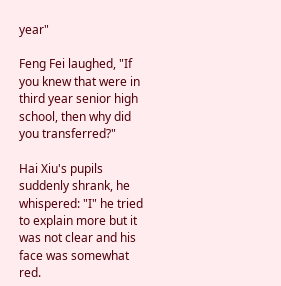year"

Feng Fei laughed, "If you knew that were in third year senior high school, then why did you transferred?"

Hai Xiu's pupils suddenly shrank, he whispered: "I" he tried to explain more but it was not clear and his face was somewhat red.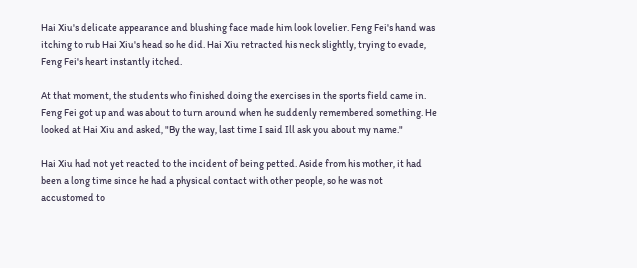Hai Xiu's delicate appearance and blushing face made him look lovelier. Feng Fei's hand was itching to rub Hai Xiu's head so he did. Hai Xiu retracted his neck slightly, trying to evade, Feng Fei's heart instantly itched.

At that moment, the students who finished doing the exercises in the sports field came in. Feng Fei got up and was about to turn around when he suddenly remembered something. He looked at Hai Xiu and asked, "By the way, last time I said Ill ask you about my name."

Hai Xiu had not yet reacted to the incident of being petted. Aside from his mother, it had been a long time since he had a physical contact with other people, so he was not accustomed to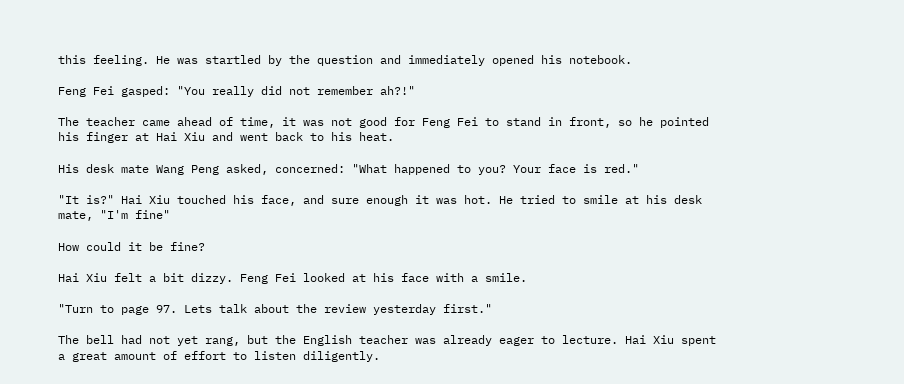this feeling. He was startled by the question and immediately opened his notebook.

Feng Fei gasped: "You really did not remember ah?!"

The teacher came ahead of time, it was not good for Feng Fei to stand in front, so he pointed his finger at Hai Xiu and went back to his heat.

His desk mate Wang Peng asked, concerned: "What happened to you? Your face is red."

"It is?" Hai Xiu touched his face, and sure enough it was hot. He tried to smile at his desk mate, "I'm fine"

How could it be fine?

Hai Xiu felt a bit dizzy. Feng Fei looked at his face with a smile.

"Turn to page 97. Lets talk about the review yesterday first."

The bell had not yet rang, but the English teacher was already eager to lecture. Hai Xiu spent a great amount of effort to listen diligently.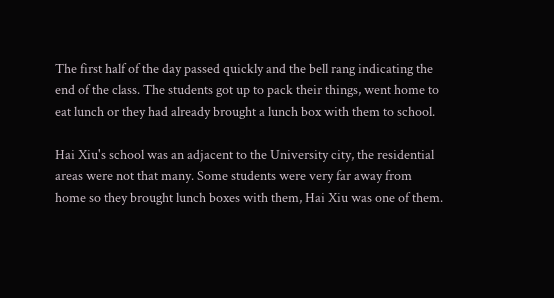The first half of the day passed quickly and the bell rang indicating the end of the class. The students got up to pack their things, went home to eat lunch or they had already brought a lunch box with them to school.

Hai Xiu's school was an adjacent to the University city, the residential areas were not that many. Some students were very far away from home so they brought lunch boxes with them, Hai Xiu was one of them.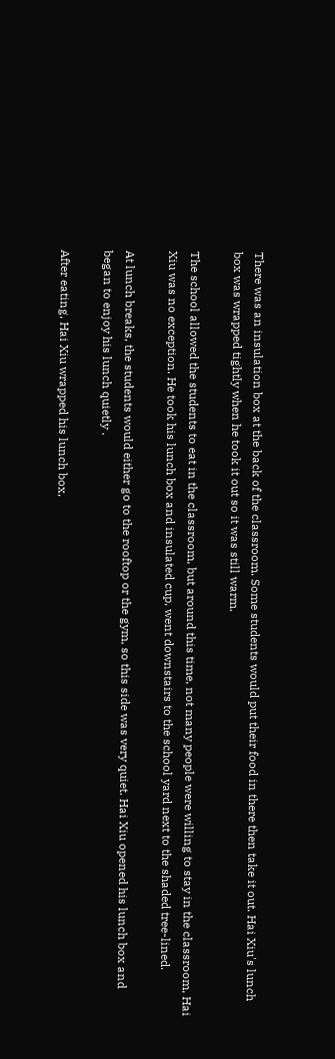There was an insulation box at the back of the classroom. Some students would put their food in there then take it out. Hai Xiu's lunch box was wrapped tightly when he took it out so it was still warm.

The school allowed the students to eat in the classroom, but around this time, not many people were willing to stay in the classroom, Hai Xiu was no exception. He took his lunch box and insulated cup, went downstairs to the school yard next to the shaded tree-lined.

At lunch breaks, the students would either go to the rooftop or the gym, so this side was very quiet. Hai Xiu opened his lunch box and began to enjoy his lunch quietly .

After eating, Hai Xiu wrapped his lunch box,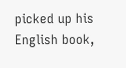picked up his English book,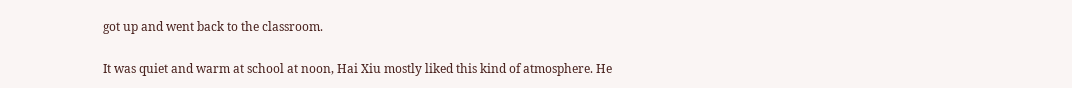got up and went back to the classroom.

It was quiet and warm at school at noon, Hai Xiu mostly liked this kind of atmosphere. He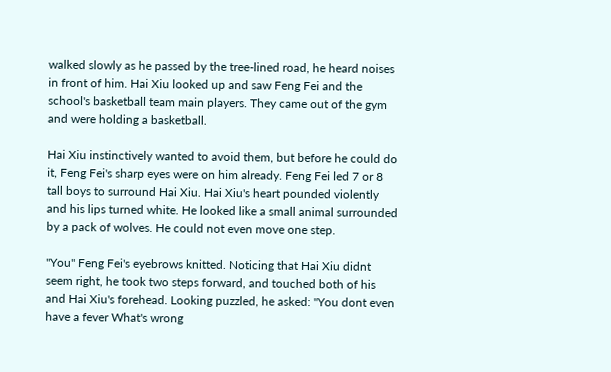walked slowly as he passed by the tree-lined road, he heard noises in front of him. Hai Xiu looked up and saw Feng Fei and the school's basketball team main players. They came out of the gym and were holding a basketball.

Hai Xiu instinctively wanted to avoid them, but before he could do it, Feng Fei's sharp eyes were on him already. Feng Fei led 7 or 8 tall boys to surround Hai Xiu. Hai Xiu's heart pounded violently and his lips turned white. He looked like a small animal surrounded by a pack of wolves. He could not even move one step.

"You" Feng Fei's eyebrows knitted. Noticing that Hai Xiu didnt seem right, he took two steps forward, and touched both of his and Hai Xiu's forehead. Looking puzzled, he asked: "You dont even have a fever What's wrong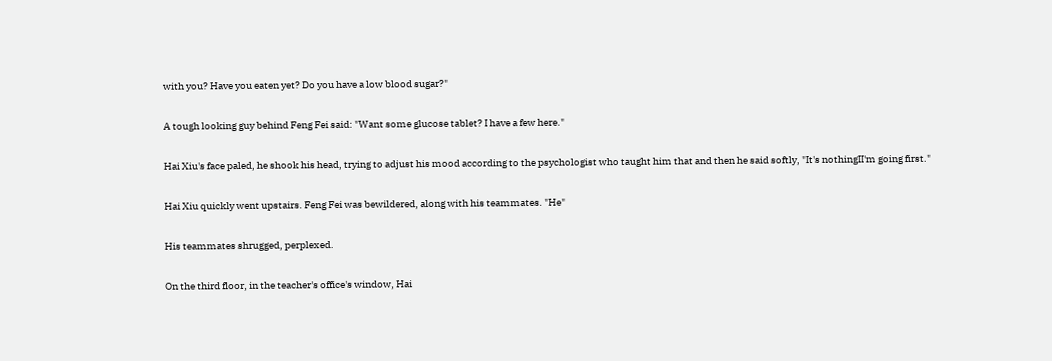with you? Have you eaten yet? Do you have a low blood sugar?"

A tough looking guy behind Feng Fei said: "Want some glucose tablet? I have a few here."

Hai Xiu's face paled, he shook his head, trying to adjust his mood according to the psychologist who taught him that and then he said softly, "It's nothingII'm going first."

Hai Xiu quickly went upstairs. Feng Fei was bewildered, along with his teammates. "He"

His teammates shrugged, perplexed.

On the third floor, in the teacher's office's window, Hai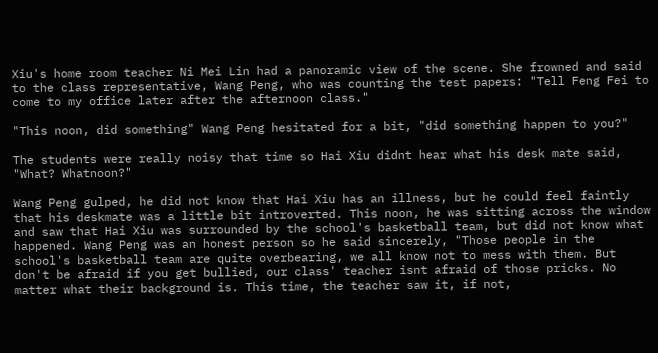Xiu's home room teacher Ni Mei Lin had a panoramic view of the scene. She frowned and said to the class representative, Wang Peng, who was counting the test papers: "Tell Feng Fei to come to my office later after the afternoon class."

"This noon, did something" Wang Peng hesitated for a bit, "did something happen to you?"

The students were really noisy that time so Hai Xiu didnt hear what his desk mate said, "What? Whatnoon?"

Wang Peng gulped, he did not know that Hai Xiu has an illness, but he could feel faintly that his deskmate was a little bit introverted. This noon, he was sitting across the window and saw that Hai Xiu was surrounded by the school's basketball team, but did not know what happened. Wang Peng was an honest person so he said sincerely, "Those people in the school's basketball team are quite overbearing, we all know not to mess with them. But don't be afraid if you get bullied, our class' teacher isnt afraid of those pricks. No matter what their background is. This time, the teacher saw it, if not,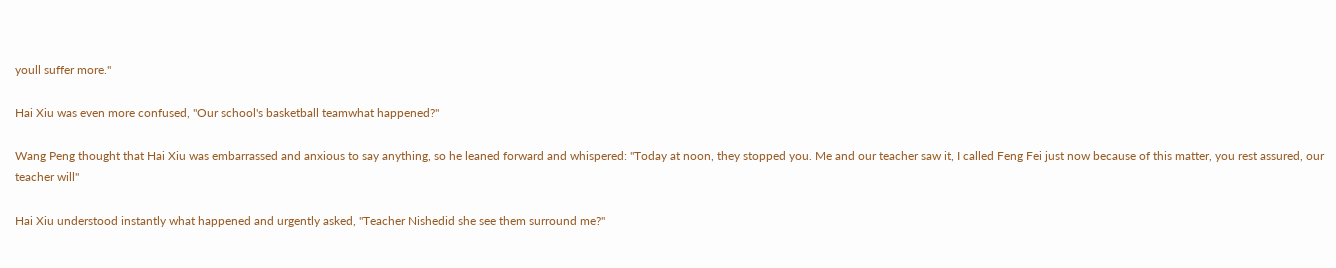youll suffer more."

Hai Xiu was even more confused, "Our school's basketball teamwhat happened?"

Wang Peng thought that Hai Xiu was embarrassed and anxious to say anything, so he leaned forward and whispered: "Today at noon, they stopped you. Me and our teacher saw it, I called Feng Fei just now because of this matter, you rest assured, our teacher will"

Hai Xiu understood instantly what happened and urgently asked, "Teacher Nishedid she see them surround me?"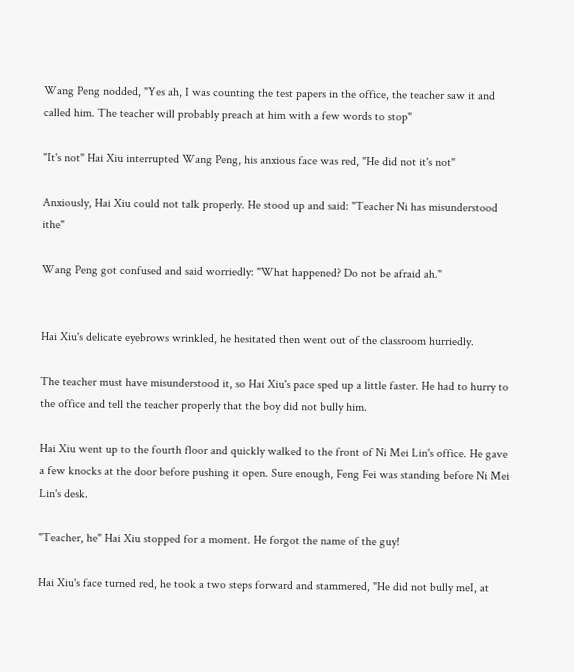Wang Peng nodded, "Yes ah, I was counting the test papers in the office, the teacher saw it and called him. The teacher will probably preach at him with a few words to stop"

"It's not" Hai Xiu interrupted Wang Peng, his anxious face was red, "He did not it's not"

Anxiously, Hai Xiu could not talk properly. He stood up and said: "Teacher Ni has misunderstood ithe"

Wang Peng got confused and said worriedly: "What happened? Do not be afraid ah."


Hai Xiu's delicate eyebrows wrinkled, he hesitated then went out of the classroom hurriedly.

The teacher must have misunderstood it, so Hai Xiu's pace sped up a little faster. He had to hurry to the office and tell the teacher properly that the boy did not bully him.

Hai Xiu went up to the fourth floor and quickly walked to the front of Ni Mei Lin's office. He gave a few knocks at the door before pushing it open. Sure enough, Feng Fei was standing before Ni Mei Lin's desk.

"Teacher, he" Hai Xiu stopped for a moment. He forgot the name of the guy!

Hai Xiu's face turned red, he took a two steps forward and stammered, "He did not bully meI, at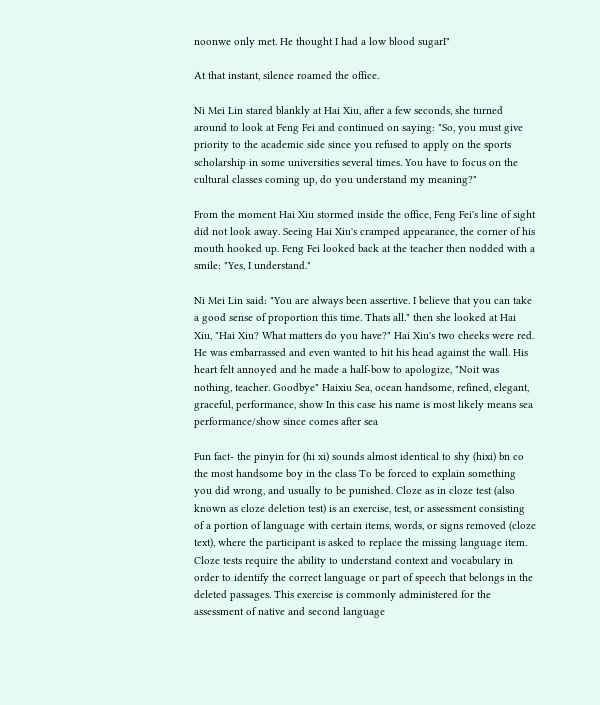noonwe only met. He thought I had a low blood sugarI"

At that instant, silence roamed the office.

Ni Mei Lin stared blankly at Hai Xiu, after a few seconds, she turned around to look at Feng Fei and continued on saying: "So, you must give priority to the academic side since you refused to apply on the sports scholarship in some universities several times. You have to focus on the cultural classes coming up, do you understand my meaning?"

From the moment Hai Xiu stormed inside the office, Feng Fei's line of sight did not look away. Seeing Hai Xiu's cramped appearance, the corner of his mouth hooked up. Feng Fei looked back at the teacher then nodded with a smile: "Yes, I understand."

Ni Mei Lin said: "You are always been assertive. I believe that you can take a good sense of proportion this time. Thats all." then she looked at Hai Xiu, "Hai Xiu? What matters do you have?" Hai Xiu's two cheeks were red. He was embarrassed and even wanted to hit his head against the wall. His heart felt annoyed and he made a half-bow to apologize, "Noit was nothing, teacher. Goodbye" Haixiu Sea, ocean handsome, refined, elegant, graceful, performance, show In this case his name is most likely means sea performance/show since comes after sea

Fun fact- the pinyin for (hi xi) sounds almost identical to shy (hixi) bn co the most handsome boy in the class To be forced to explain something you did wrong, and usually to be punished. Cloze as in cloze test (also known as cloze deletion test) is an exercise, test, or assessment consisting of a portion of language with certain items, words, or signs removed (cloze text), where the participant is asked to replace the missing language item. Cloze tests require the ability to understand context and vocabulary in order to identify the correct language or part of speech that belongs in the deleted passages. This exercise is commonly administered for the assessment of native and second language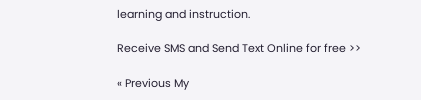learning and instruction.

Receive SMS and Send Text Online for free >>

« Previous My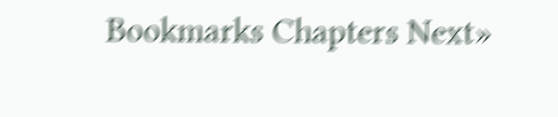Bookmarks Chapters Next»